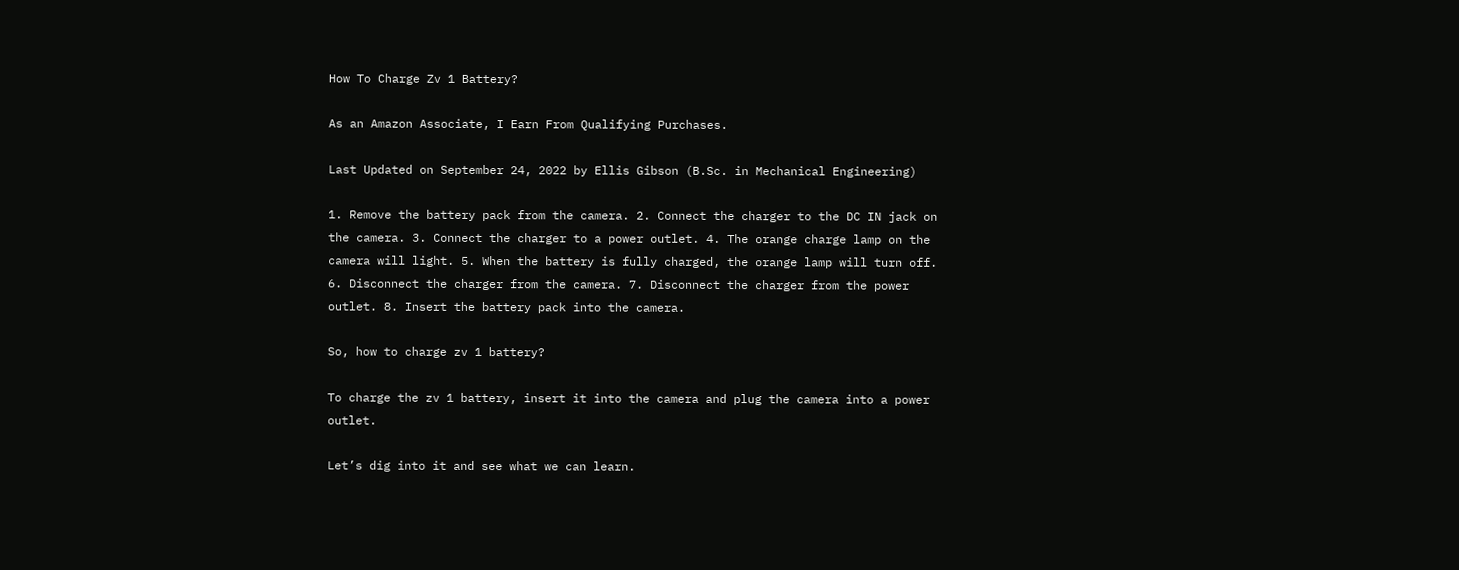How To Charge Zv 1 Battery?

As an Amazon Associate, I Earn From Qualifying Purchases.

Last Updated on September 24, 2022 by Ellis Gibson (B.Sc. in Mechanical Engineering)

1. Remove the battery pack from the camera. 2. Connect the charger to the DC IN jack on the camera. 3. Connect the charger to a power outlet. 4. The orange charge lamp on the camera will light. 5. When the battery is fully charged, the orange lamp will turn off. 6. Disconnect the charger from the camera. 7. Disconnect the charger from the power outlet. 8. Insert the battery pack into the camera.

So, how to charge zv 1 battery?

To charge the zv 1 battery, insert it into the camera and plug the camera into a power outlet.

Let’s dig into it and see what we can learn.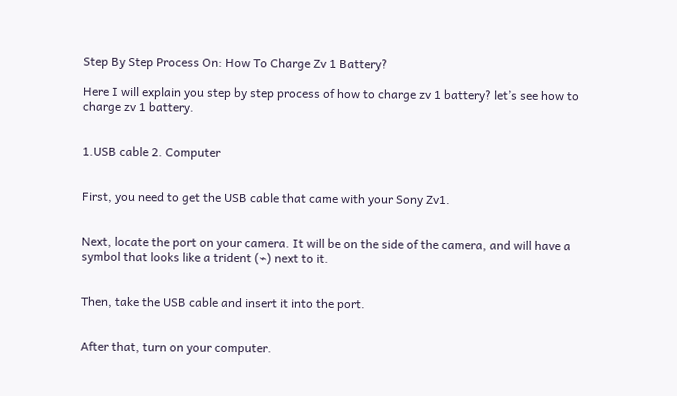Step By Step Process On: How To Charge Zv 1 Battery?

Here I will explain you step by step process of how to charge zv 1 battery? let’s see how to charge zv 1 battery.


1.USB cable 2. Computer


First, you need to get the USB cable that came with your Sony Zv1.


Next, locate the port on your camera. It will be on the side of the camera, and will have a symbol that looks like a trident (⌁) next to it.


Then, take the USB cable and insert it into the port.


After that, turn on your computer.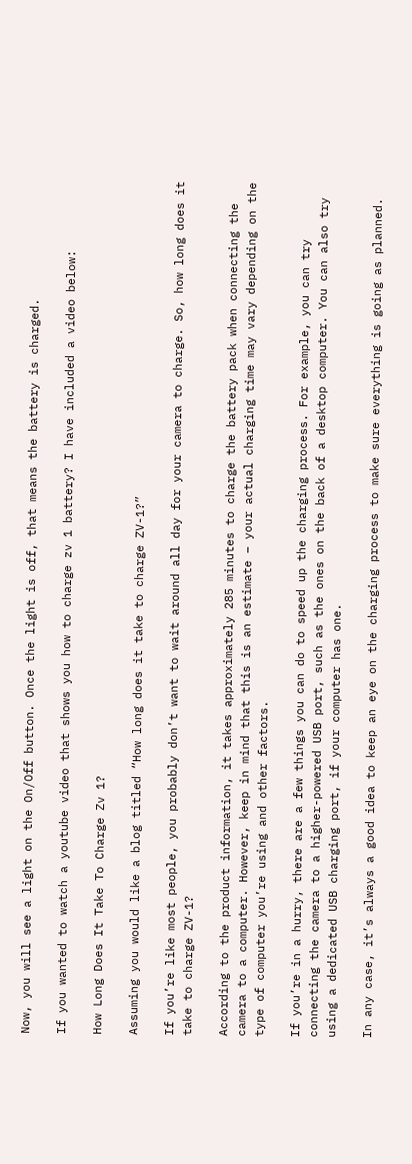Now, you will see a light on the On/Off button. Once the light is off, that means the battery is charged.

If you wanted to watch a youtube video that shows you how to charge zv 1 battery? I have included a video below:

How Long Does It Take To Charge Zv 1?

Assuming you would like a blog titled “How long does it take to charge ZV-1?”

If you’re like most people, you probably don’t want to wait around all day for your camera to charge. So, how long does it take to charge ZV-1?

According to the product information, it takes approximately 285 minutes to charge the battery pack when connecting the camera to a computer. However, keep in mind that this is an estimate – your actual charging time may vary depending on the type of computer you’re using and other factors.

If you’re in a hurry, there are a few things you can do to speed up the charging process. For example, you can try connecting the camera to a higher-powered USB port, such as the ones on the back of a desktop computer. You can also try using a dedicated USB charging port, if your computer has one.

In any case, it’s always a good idea to keep an eye on the charging process to make sure everything is going as planned.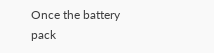Once the battery pack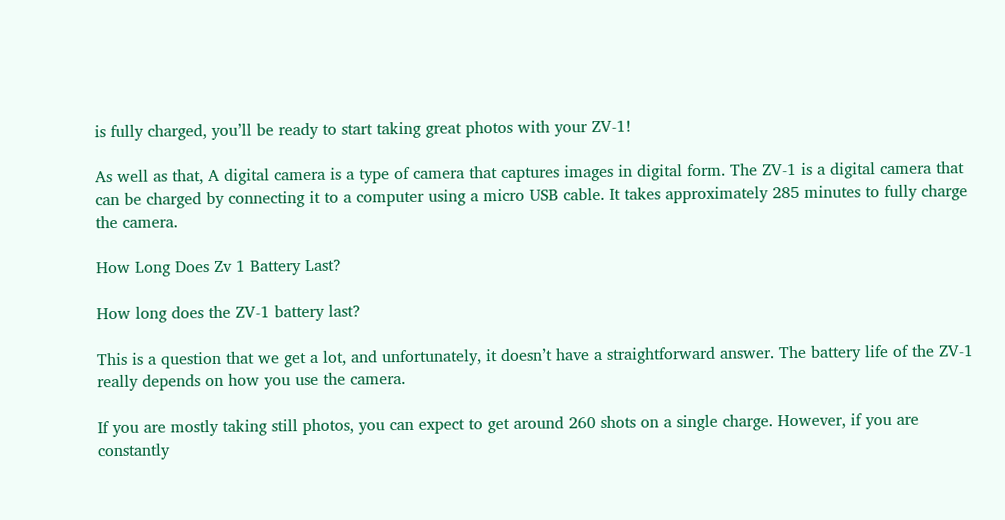is fully charged, you’ll be ready to start taking great photos with your ZV-1!

As well as that, A digital camera is a type of camera that captures images in digital form. The ZV-1 is a digital camera that can be charged by connecting it to a computer using a micro USB cable. It takes approximately 285 minutes to fully charge the camera.

How Long Does Zv 1 Battery Last?

How long does the ZV-1 battery last?

This is a question that we get a lot, and unfortunately, it doesn’t have a straightforward answer. The battery life of the ZV-1 really depends on how you use the camera.

If you are mostly taking still photos, you can expect to get around 260 shots on a single charge. However, if you are constantly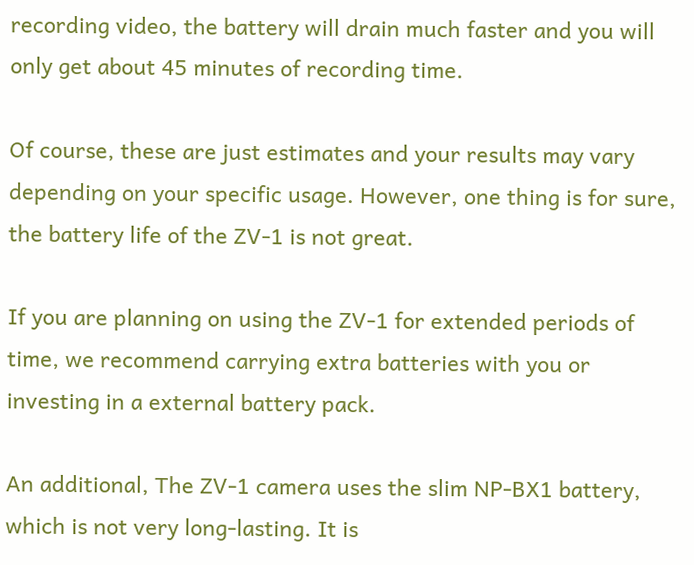recording video, the battery will drain much faster and you will only get about 45 minutes of recording time.

Of course, these are just estimates and your results may vary depending on your specific usage. However, one thing is for sure, the battery life of the ZV-1 is not great.

If you are planning on using the ZV-1 for extended periods of time, we recommend carrying extra batteries with you or investing in a external battery pack.

An additional, The ZV-1 camera uses the slim NP-BX1 battery, which is not very long-lasting. It is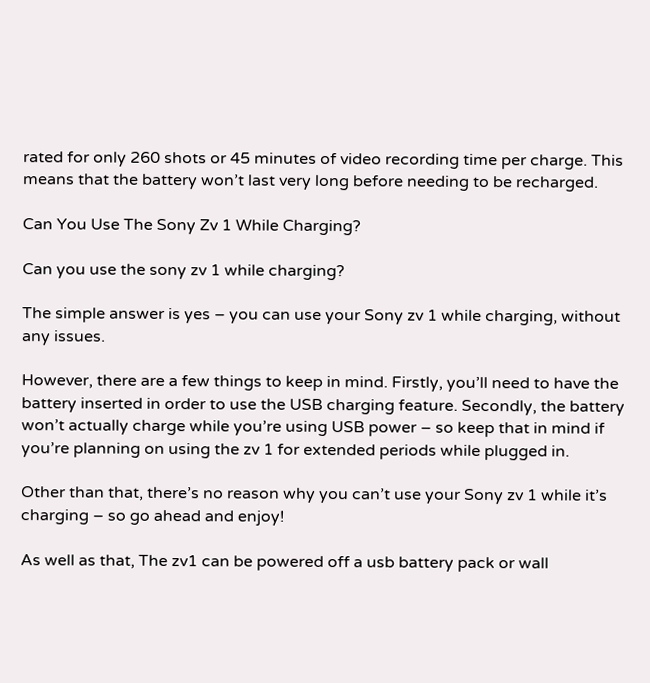rated for only 260 shots or 45 minutes of video recording time per charge. This means that the battery won’t last very long before needing to be recharged.

Can You Use The Sony Zv 1 While Charging?

Can you use the sony zv 1 while charging?

The simple answer is yes – you can use your Sony zv 1 while charging, without any issues.

However, there are a few things to keep in mind. Firstly, you’ll need to have the battery inserted in order to use the USB charging feature. Secondly, the battery won’t actually charge while you’re using USB power – so keep that in mind if you’re planning on using the zv 1 for extended periods while plugged in.

Other than that, there’s no reason why you can’t use your Sony zv 1 while it’s charging – so go ahead and enjoy!

As well as that, The zv1 can be powered off a usb battery pack or wall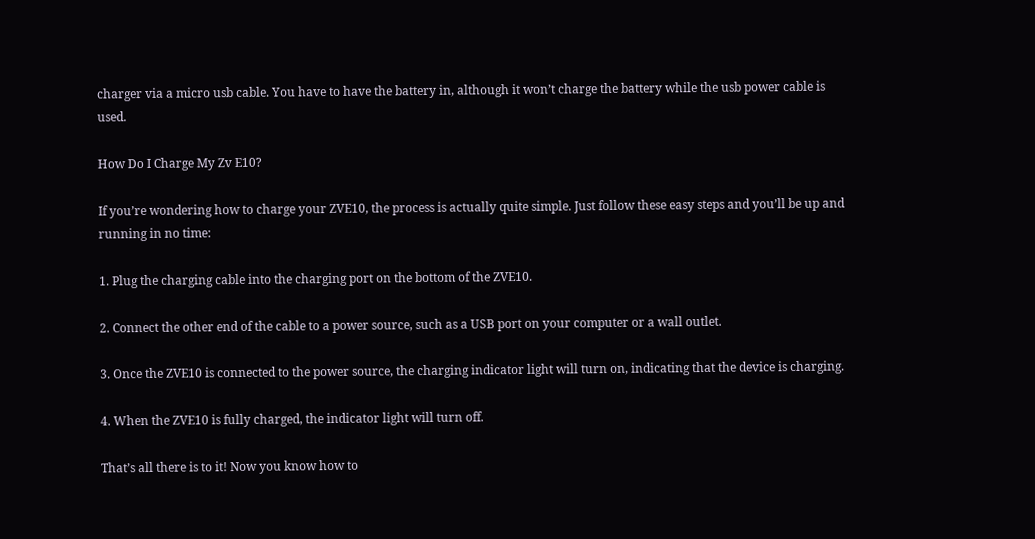charger via a micro usb cable. You have to have the battery in, although it won’t charge the battery while the usb power cable is used.

How Do I Charge My Zv E10?

If you’re wondering how to charge your ZVE10, the process is actually quite simple. Just follow these easy steps and you’ll be up and running in no time:

1. Plug the charging cable into the charging port on the bottom of the ZVE10.

2. Connect the other end of the cable to a power source, such as a USB port on your computer or a wall outlet.

3. Once the ZVE10 is connected to the power source, the charging indicator light will turn on, indicating that the device is charging.

4. When the ZVE10 is fully charged, the indicator light will turn off.

That’s all there is to it! Now you know how to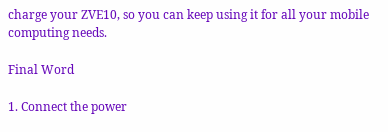charge your ZVE10, so you can keep using it for all your mobile computing needs.

Final Word

1. Connect the power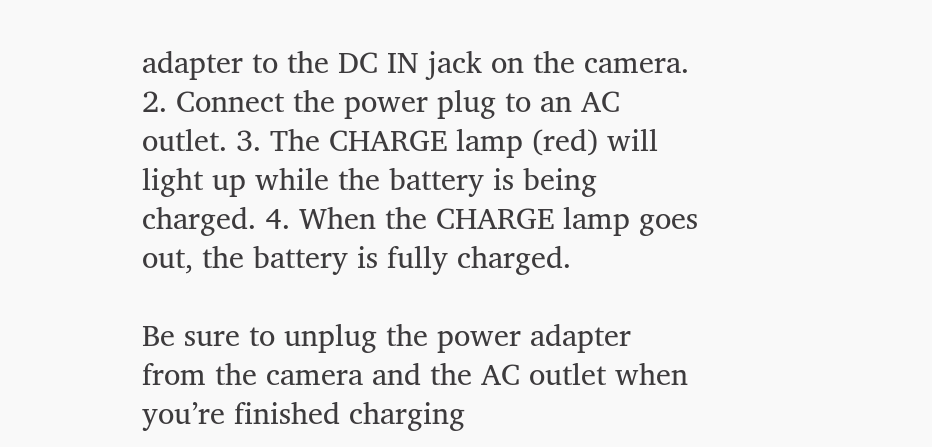adapter to the DC IN jack on the camera. 2. Connect the power plug to an AC outlet. 3. The CHARGE lamp (red) will light up while the battery is being charged. 4. When the CHARGE lamp goes out, the battery is fully charged.

Be sure to unplug the power adapter from the camera and the AC outlet when you’re finished charging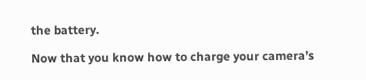the battery.

Now that you know how to charge your camera’s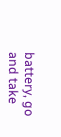battery, go and take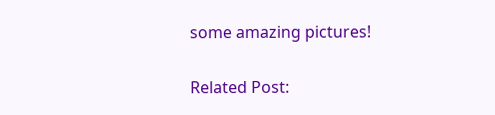some amazing pictures!

Related Post: